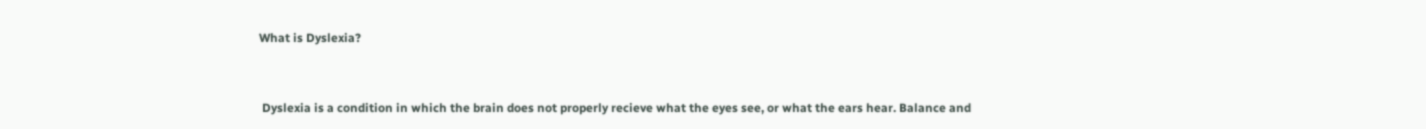What is Dyslexia?


 Dyslexia is a condition in which the brain does not properly recieve what the eyes see, or what the ears hear. Balance and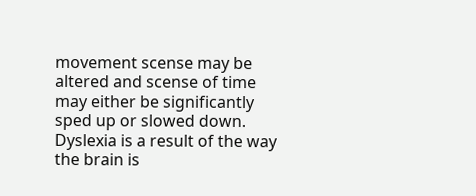movement scense may be altered and scense of time may either be significantly sped up or slowed down. Dyslexia is a result of the way the brain is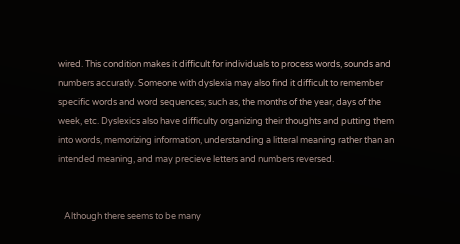wired. This condition makes it difficult for individuals to process words, sounds and numbers accuratly. Someone with dyslexia may also find it difficult to remember specific words and word sequences; such as, the months of the year, days of the week, etc. Dyslexics also have difficulty organizing their thoughts and putting them into words, memorizing information, understanding a litteral meaning rather than an intended meaning, and may precieve letters and numbers reversed.


   Although there seems to be many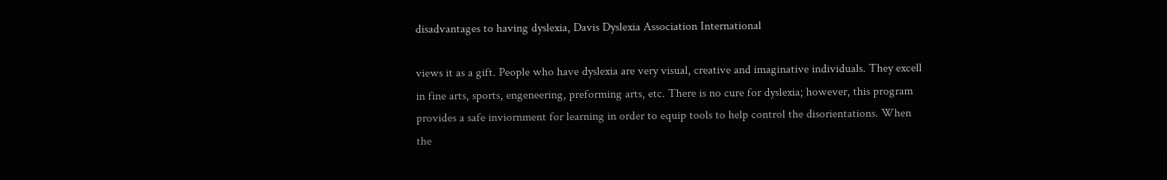disadvantages to having dyslexia, Davis Dyslexia Association International

views it as a gift. People who have dyslexia are very visual, creative and imaginative individuals. They excell in fine arts, sports, engeneering, preforming arts, etc. There is no cure for dyslexia; however, this program provides a safe inviornment for learning in order to equip tools to help control the disorientations. When the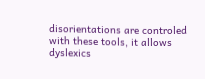disorientations are controled with these tools, it allows dyslexics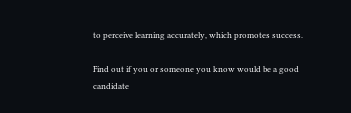to perceive learning accurately, which promotes success.

Find out if you or someone you know would be a good candidate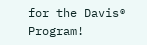for the Davis® Program!